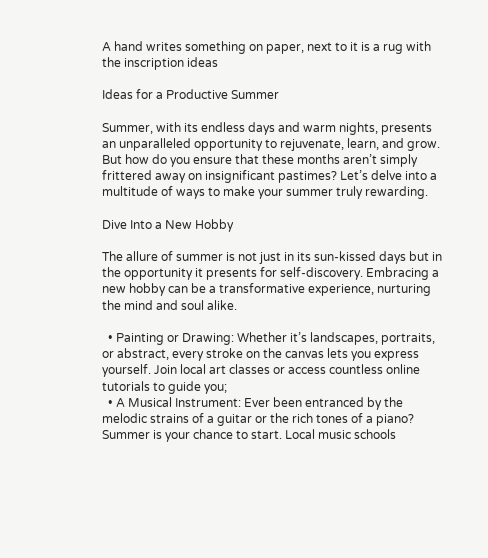A hand writes something on paper, next to it is a rug with the inscription ideas

Ideas for a Productive Summer

Summer, with its endless days and warm nights, presents an unparalleled opportunity to rejuvenate, learn, and grow. But how do you ensure that these months aren’t simply frittered away on insignificant pastimes? Let’s delve into a multitude of ways to make your summer truly rewarding.

Dive Into a New Hobby

The allure of summer is not just in its sun-kissed days but in the opportunity it presents for self-discovery. Embracing a new hobby can be a transformative experience, nurturing the mind and soul alike.

  • Painting or Drawing: Whether it’s landscapes, portraits, or abstract, every stroke on the canvas lets you express yourself. Join local art classes or access countless online tutorials to guide you;
  • A Musical Instrument: Ever been entranced by the melodic strains of a guitar or the rich tones of a piano? Summer is your chance to start. Local music schools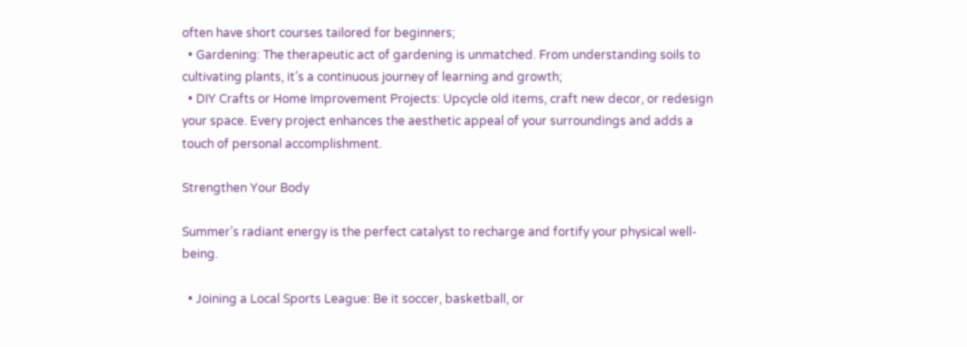often have short courses tailored for beginners;
  • Gardening: The therapeutic act of gardening is unmatched. From understanding soils to cultivating plants, it’s a continuous journey of learning and growth;
  • DIY Crafts or Home Improvement Projects: Upcycle old items, craft new decor, or redesign your space. Every project enhances the aesthetic appeal of your surroundings and adds a touch of personal accomplishment.

Strengthen Your Body

Summer’s radiant energy is the perfect catalyst to recharge and fortify your physical well-being.

  • Joining a Local Sports League: Be it soccer, basketball, or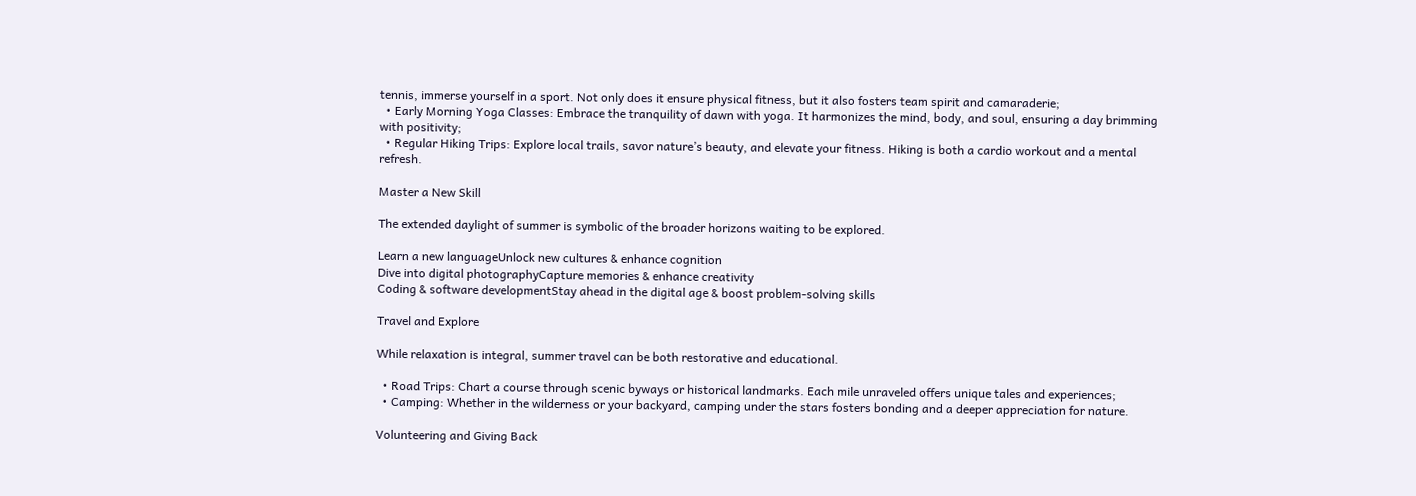tennis, immerse yourself in a sport. Not only does it ensure physical fitness, but it also fosters team spirit and camaraderie;
  • Early Morning Yoga Classes: Embrace the tranquility of dawn with yoga. It harmonizes the mind, body, and soul, ensuring a day brimming with positivity;
  • Regular Hiking Trips: Explore local trails, savor nature’s beauty, and elevate your fitness. Hiking is both a cardio workout and a mental refresh.

Master a New Skill

The extended daylight of summer is symbolic of the broader horizons waiting to be explored.

Learn a new languageUnlock new cultures & enhance cognition
Dive into digital photographyCapture memories & enhance creativity
Coding & software developmentStay ahead in the digital age & boost problem-solving skills

Travel and Explore

While relaxation is integral, summer travel can be both restorative and educational.

  • Road Trips: Chart a course through scenic byways or historical landmarks. Each mile unraveled offers unique tales and experiences;
  • Camping: Whether in the wilderness or your backyard, camping under the stars fosters bonding and a deeper appreciation for nature.

Volunteering and Giving Back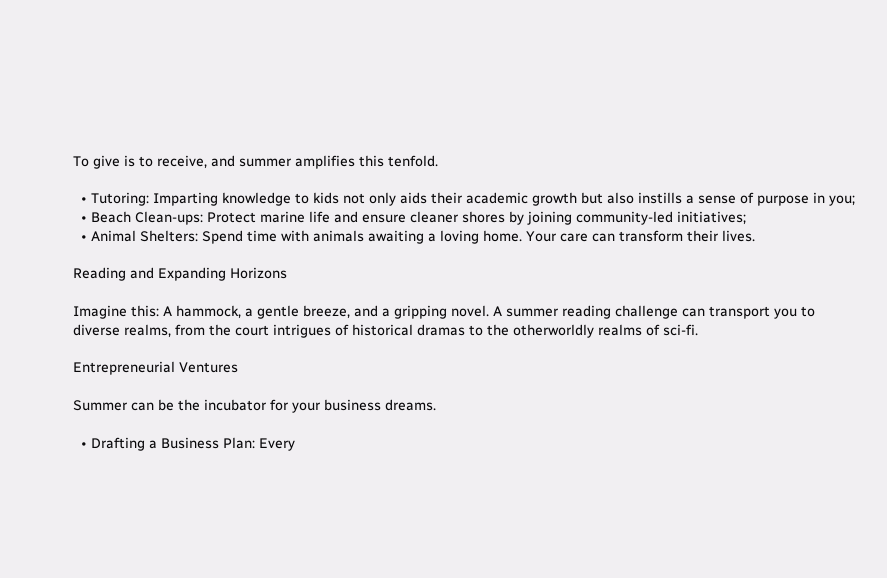To give is to receive, and summer amplifies this tenfold.

  • Tutoring: Imparting knowledge to kids not only aids their academic growth but also instills a sense of purpose in you;
  • Beach Clean-ups: Protect marine life and ensure cleaner shores by joining community-led initiatives;
  • Animal Shelters: Spend time with animals awaiting a loving home. Your care can transform their lives.

Reading and Expanding Horizons

Imagine this: A hammock, a gentle breeze, and a gripping novel. A summer reading challenge can transport you to diverse realms, from the court intrigues of historical dramas to the otherworldly realms of sci-fi.

Entrepreneurial Ventures

Summer can be the incubator for your business dreams.

  • Drafting a Business Plan: Every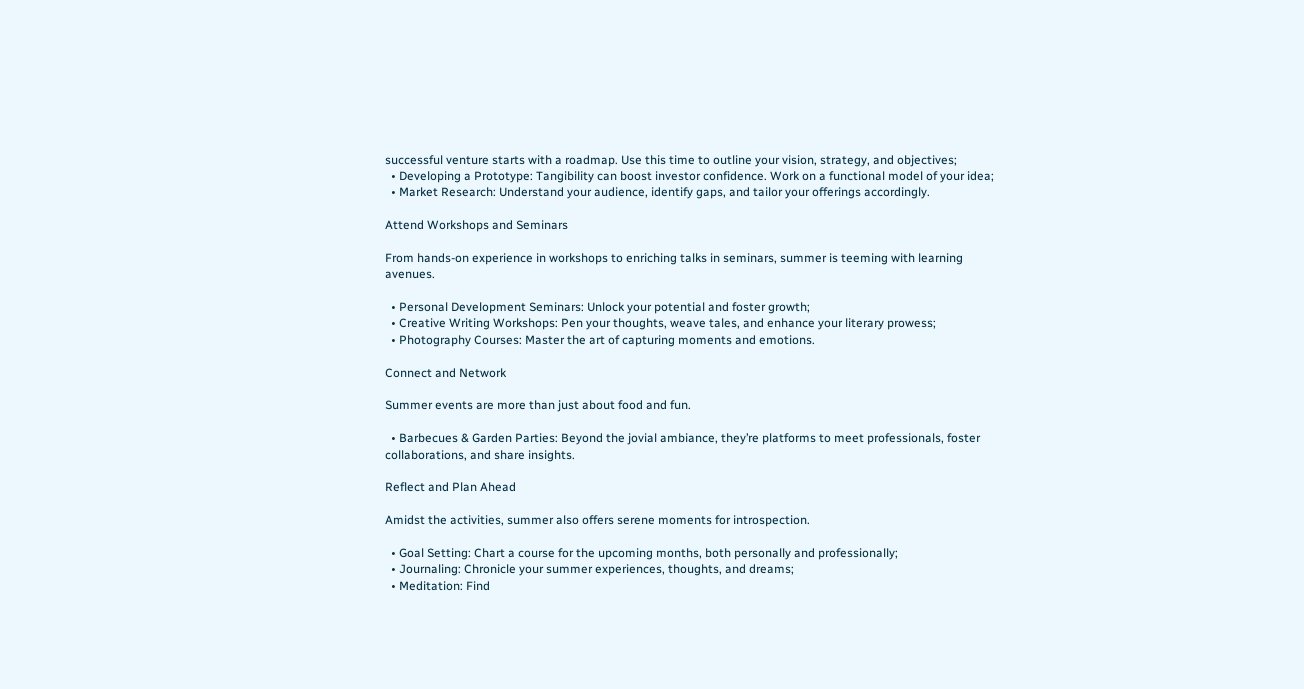successful venture starts with a roadmap. Use this time to outline your vision, strategy, and objectives;
  • Developing a Prototype: Tangibility can boost investor confidence. Work on a functional model of your idea;
  • Market Research: Understand your audience, identify gaps, and tailor your offerings accordingly.

Attend Workshops and Seminars

From hands-on experience in workshops to enriching talks in seminars, summer is teeming with learning avenues.

  • Personal Development Seminars: Unlock your potential and foster growth;
  • Creative Writing Workshops: Pen your thoughts, weave tales, and enhance your literary prowess;
  • Photography Courses: Master the art of capturing moments and emotions.

Connect and Network

Summer events are more than just about food and fun.

  • Barbecues & Garden Parties: Beyond the jovial ambiance, they’re platforms to meet professionals, foster collaborations, and share insights.

Reflect and Plan Ahead

Amidst the activities, summer also offers serene moments for introspection.

  • Goal Setting: Chart a course for the upcoming months, both personally and professionally;
  • Journaling: Chronicle your summer experiences, thoughts, and dreams;
  • Meditation: Find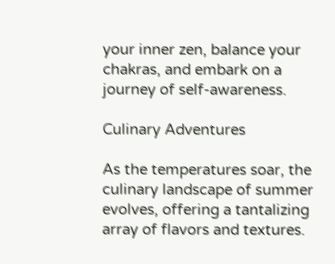your inner zen, balance your chakras, and embark on a journey of self-awareness.

Culinary Adventures

As the temperatures soar, the culinary landscape of summer evolves, offering a tantalizing array of flavors and textures.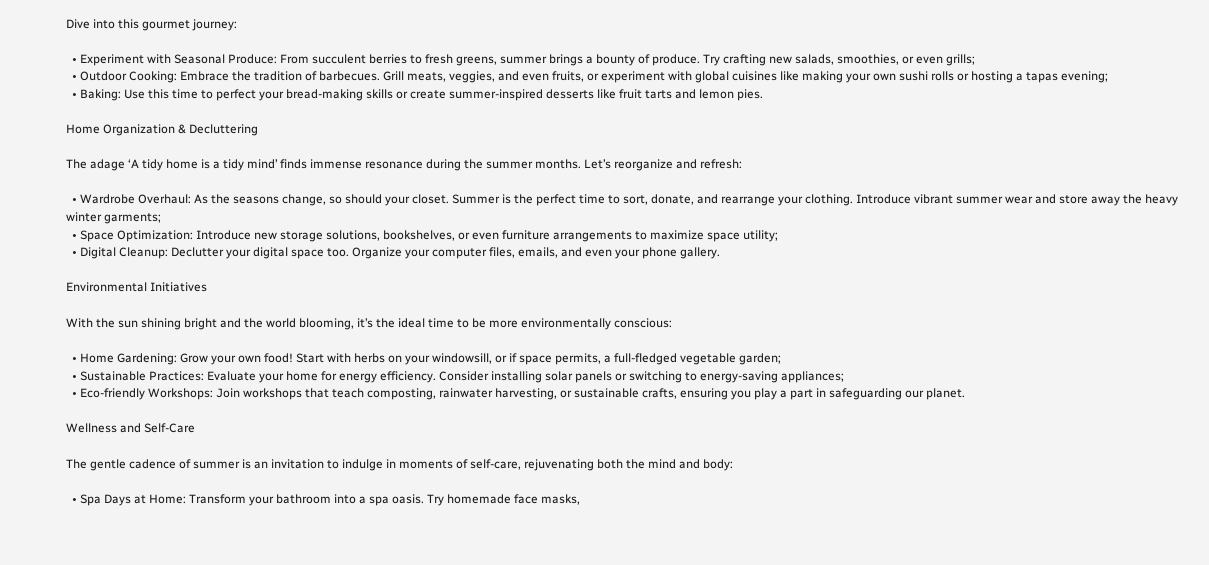Dive into this gourmet journey:

  • Experiment with Seasonal Produce: From succulent berries to fresh greens, summer brings a bounty of produce. Try crafting new salads, smoothies, or even grills;
  • Outdoor Cooking: Embrace the tradition of barbecues. Grill meats, veggies, and even fruits, or experiment with global cuisines like making your own sushi rolls or hosting a tapas evening;
  • Baking: Use this time to perfect your bread-making skills or create summer-inspired desserts like fruit tarts and lemon pies.

Home Organization & Decluttering

The adage ‘A tidy home is a tidy mind’ finds immense resonance during the summer months. Let’s reorganize and refresh:

  • Wardrobe Overhaul: As the seasons change, so should your closet. Summer is the perfect time to sort, donate, and rearrange your clothing. Introduce vibrant summer wear and store away the heavy winter garments;
  • Space Optimization: Introduce new storage solutions, bookshelves, or even furniture arrangements to maximize space utility;
  • Digital Cleanup: Declutter your digital space too. Organize your computer files, emails, and even your phone gallery.

Environmental Initiatives

With the sun shining bright and the world blooming, it’s the ideal time to be more environmentally conscious:

  • Home Gardening: Grow your own food! Start with herbs on your windowsill, or if space permits, a full-fledged vegetable garden;
  • Sustainable Practices: Evaluate your home for energy efficiency. Consider installing solar panels or switching to energy-saving appliances;
  • Eco-friendly Workshops: Join workshops that teach composting, rainwater harvesting, or sustainable crafts, ensuring you play a part in safeguarding our planet.

Wellness and Self-Care

The gentle cadence of summer is an invitation to indulge in moments of self-care, rejuvenating both the mind and body:

  • Spa Days at Home: Transform your bathroom into a spa oasis. Try homemade face masks,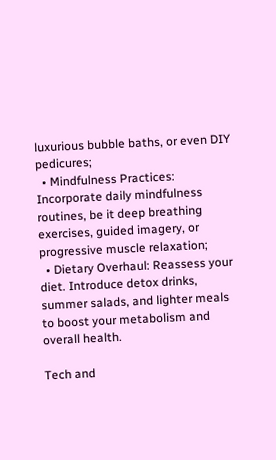luxurious bubble baths, or even DIY pedicures;
  • Mindfulness Practices: Incorporate daily mindfulness routines, be it deep breathing exercises, guided imagery, or progressive muscle relaxation;
  • Dietary Overhaul: Reassess your diet. Introduce detox drinks, summer salads, and lighter meals to boost your metabolism and overall health.

Tech and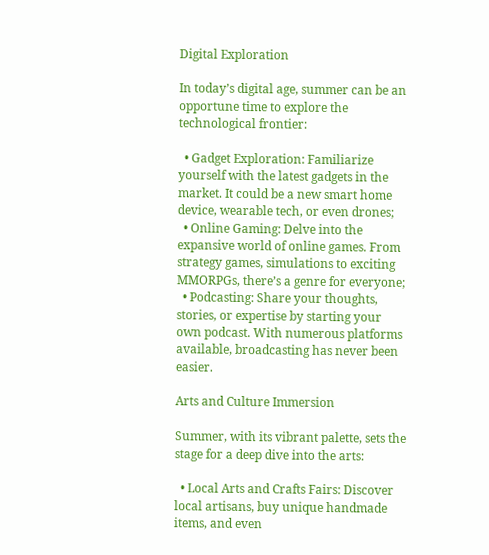Digital Exploration

In today’s digital age, summer can be an opportune time to explore the technological frontier:

  • Gadget Exploration: Familiarize yourself with the latest gadgets in the market. It could be a new smart home device, wearable tech, or even drones;
  • Online Gaming: Delve into the expansive world of online games. From strategy games, simulations to exciting MMORPGs, there’s a genre for everyone;
  • Podcasting: Share your thoughts, stories, or expertise by starting your own podcast. With numerous platforms available, broadcasting has never been easier.

Arts and Culture Immersion

Summer, with its vibrant palette, sets the stage for a deep dive into the arts:

  • Local Arts and Crafts Fairs: Discover local artisans, buy unique handmade items, and even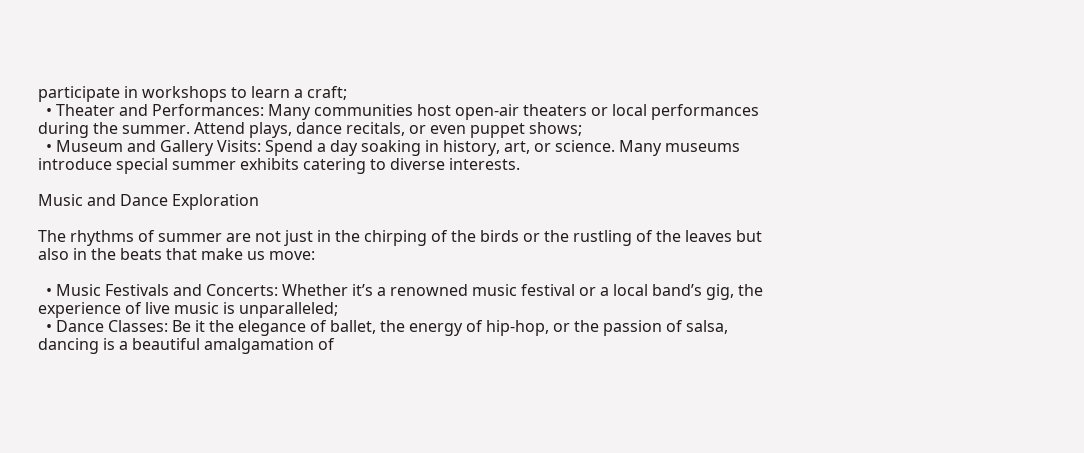participate in workshops to learn a craft;
  • Theater and Performances: Many communities host open-air theaters or local performances during the summer. Attend plays, dance recitals, or even puppet shows;
  • Museum and Gallery Visits: Spend a day soaking in history, art, or science. Many museums introduce special summer exhibits catering to diverse interests.

Music and Dance Exploration

The rhythms of summer are not just in the chirping of the birds or the rustling of the leaves but also in the beats that make us move:

  • Music Festivals and Concerts: Whether it’s a renowned music festival or a local band’s gig, the experience of live music is unparalleled;
  • Dance Classes: Be it the elegance of ballet, the energy of hip-hop, or the passion of salsa, dancing is a beautiful amalgamation of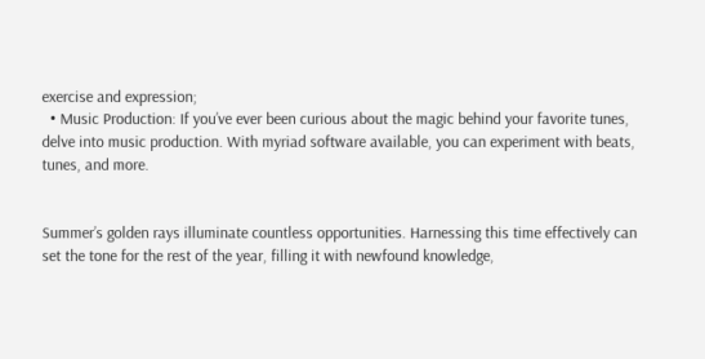exercise and expression;
  • Music Production: If you’ve ever been curious about the magic behind your favorite tunes, delve into music production. With myriad software available, you can experiment with beats, tunes, and more.


Summer’s golden rays illuminate countless opportunities. Harnessing this time effectively can set the tone for the rest of the year, filling it with newfound knowledge,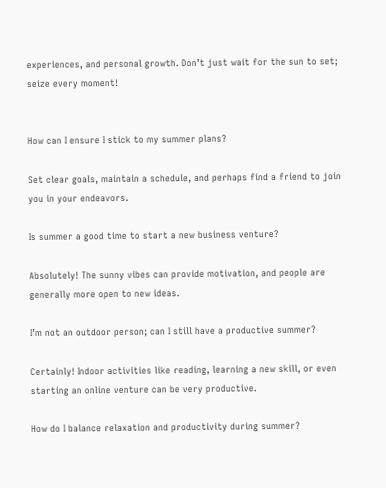experiences, and personal growth. Don’t just wait for the sun to set; seize every moment!


How can I ensure I stick to my summer plans?

Set clear goals, maintain a schedule, and perhaps find a friend to join you in your endeavors.

Is summer a good time to start a new business venture?

Absolutely! The sunny vibes can provide motivation, and people are generally more open to new ideas.

I’m not an outdoor person; can I still have a productive summer?

Certainly! Indoor activities like reading, learning a new skill, or even starting an online venture can be very productive.

How do I balance relaxation and productivity during summer?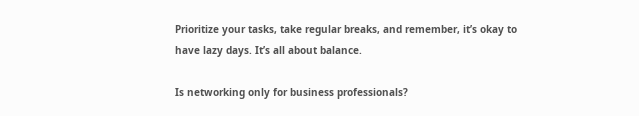Prioritize your tasks, take regular breaks, and remember, it’s okay to have lazy days. It’s all about balance.

Is networking only for business professionals?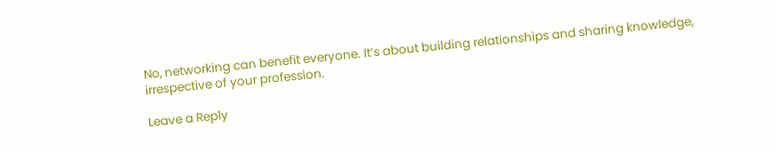No, networking can benefit everyone. It’s about building relationships and sharing knowledge, irrespective of your profession.

Leave a Reply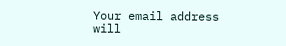Your email address will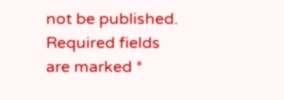not be published. Required fields are marked *